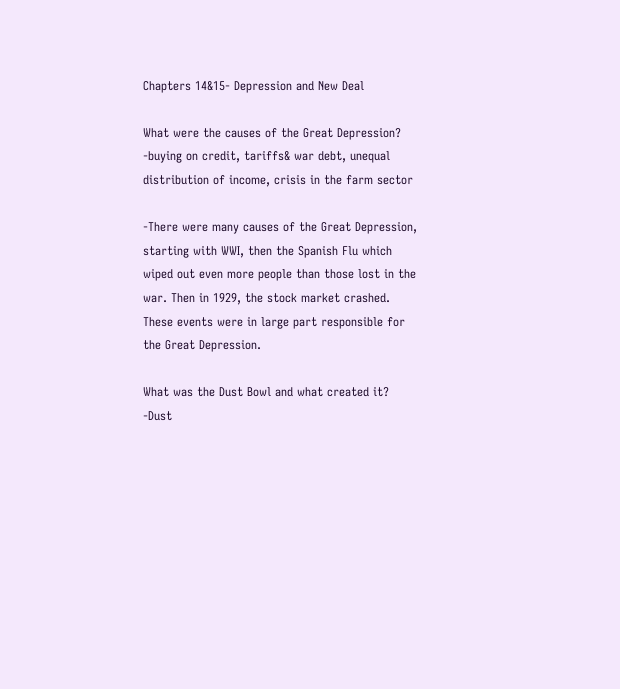Chapters 14&15- Depression and New Deal

What were the causes of the Great Depression?
-buying on credit, tariffs& war debt, unequal distribution of income, crisis in the farm sector

-There were many causes of the Great Depression, starting with WWI, then the Spanish Flu which wiped out even more people than those lost in the war. Then in 1929, the stock market crashed. These events were in large part responsible for the Great Depression.

What was the Dust Bowl and what created it?
-Dust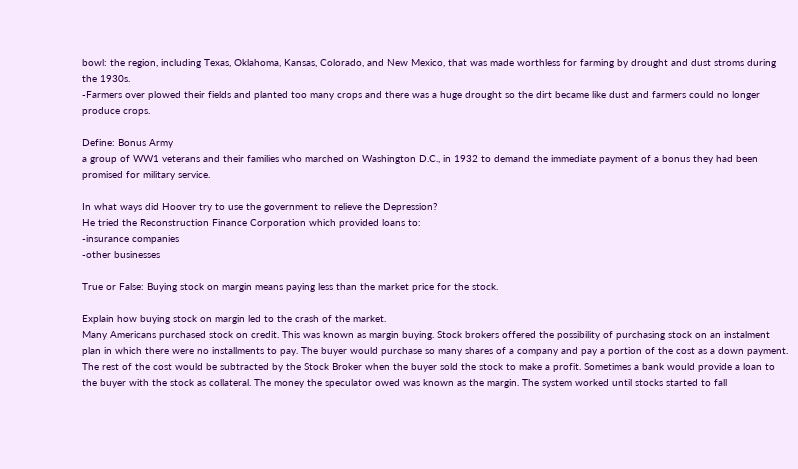bowl: the region, including Texas, Oklahoma, Kansas, Colorado, and New Mexico, that was made worthless for farming by drought and dust stroms during the 1930s.
-Farmers over plowed their fields and planted too many crops and there was a huge drought so the dirt became like dust and farmers could no longer produce crops.

Define: Bonus Army
a group of WW1 veterans and their families who marched on Washington D.C., in 1932 to demand the immediate payment of a bonus they had been promised for military service.

In what ways did Hoover try to use the government to relieve the Depression?
He tried the Reconstruction Finance Corporation which provided loans to:
-insurance companies
-other businesses

True or False: Buying stock on margin means paying less than the market price for the stock.

Explain how buying stock on margin led to the crash of the market.
Many Americans purchased stock on credit. This was known as margin buying. Stock brokers offered the possibility of purchasing stock on an instalment plan in which there were no installments to pay. The buyer would purchase so many shares of a company and pay a portion of the cost as a down payment. The rest of the cost would be subtracted by the Stock Broker when the buyer sold the stock to make a profit. Sometimes a bank would provide a loan to the buyer with the stock as collateral. The money the speculator owed was known as the margin. The system worked until stocks started to fall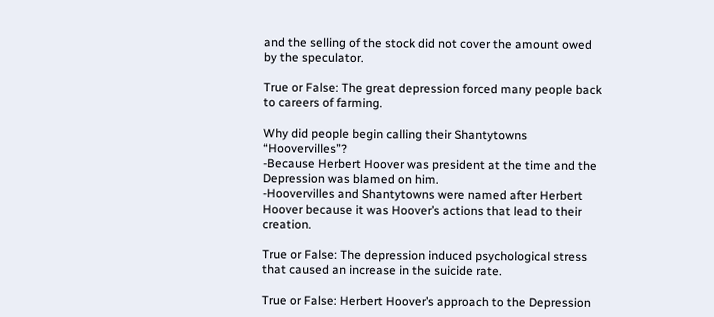and the selling of the stock did not cover the amount owed by the speculator.

True or False: The great depression forced many people back to careers of farming.

Why did people begin calling their Shantytowns “Hoovervilles”?
-Because Herbert Hoover was president at the time and the Depression was blamed on him.
-Hoovervilles and Shantytowns were named after Herbert Hoover because it was Hoover’s actions that lead to their creation.

True or False: The depression induced psychological stress that caused an increase in the suicide rate.

True or False: Herbert Hoover’s approach to the Depression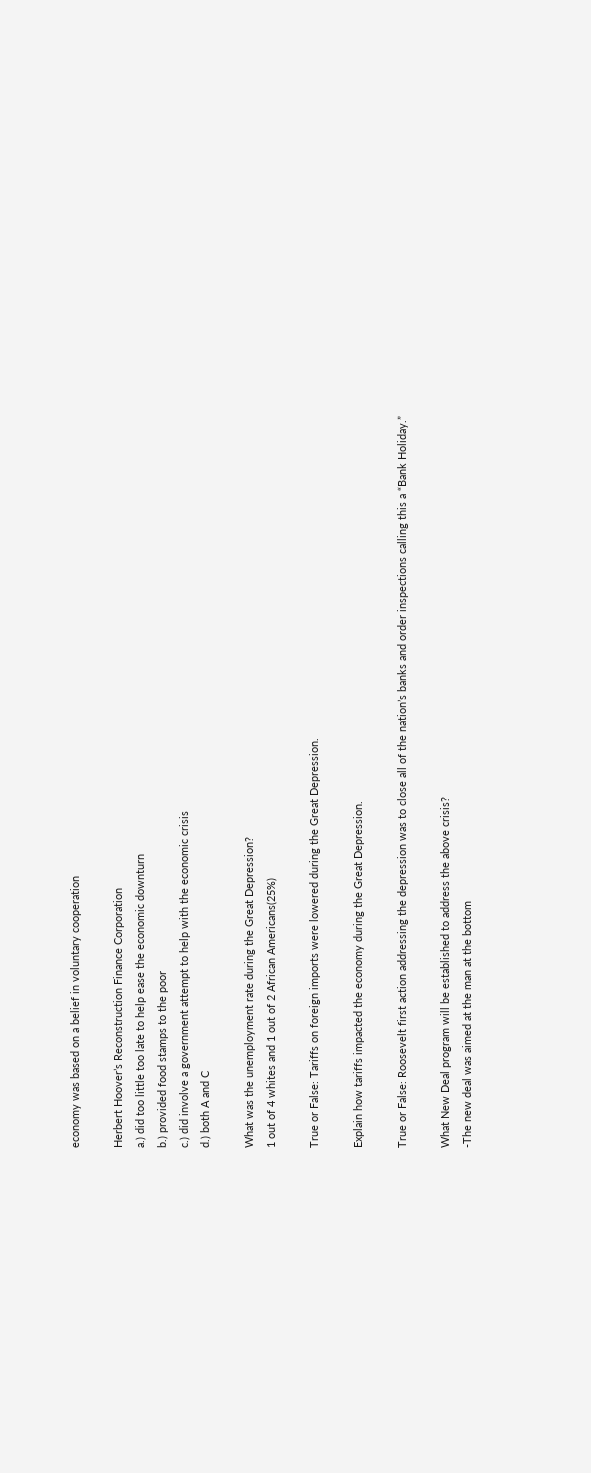economy was based on a belief in voluntary cooperation

Herbert Hoover’s Reconstruction Finance Corporation
a.) did too little too late to help ease the economic downturn
b.) provided food stamps to the poor
c.) did involve a government attempt to help with the economic crisis
d.) both A and C

What was the unemployment rate during the Great Depression?
1 out of 4 whites and 1 out of 2 African Americans(25%)

True or False: Tariffs on foreign imports were lowered during the Great Depression.

Explain how tariffs impacted the economy during the Great Depression.

True or False: Roosevelt first action addressing the depression was to close all of the nation’s banks and order inspections calling this a “Bank Holiday.”

What New Deal program will be established to address the above crisis?
-The new deal was aimed at the man at the bottom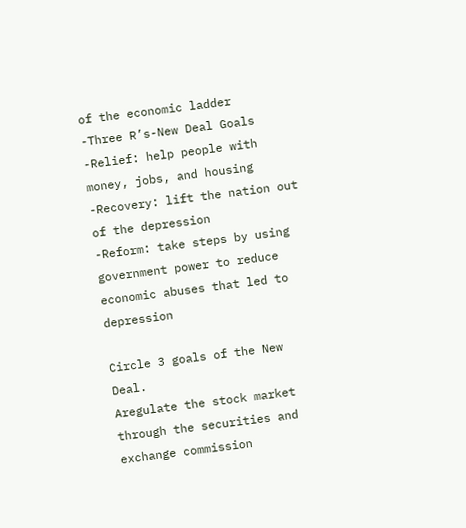of the economic ladder
-Three R’s-New Deal Goals
-Relief: help people with money, jobs, and housing
-Recovery: lift the nation out of the depression
-Reform: take steps by using government power to reduce economic abuses that led to depression

Circle 3 goals of the New Deal.
Aregulate the stock market through the securities and exchange commission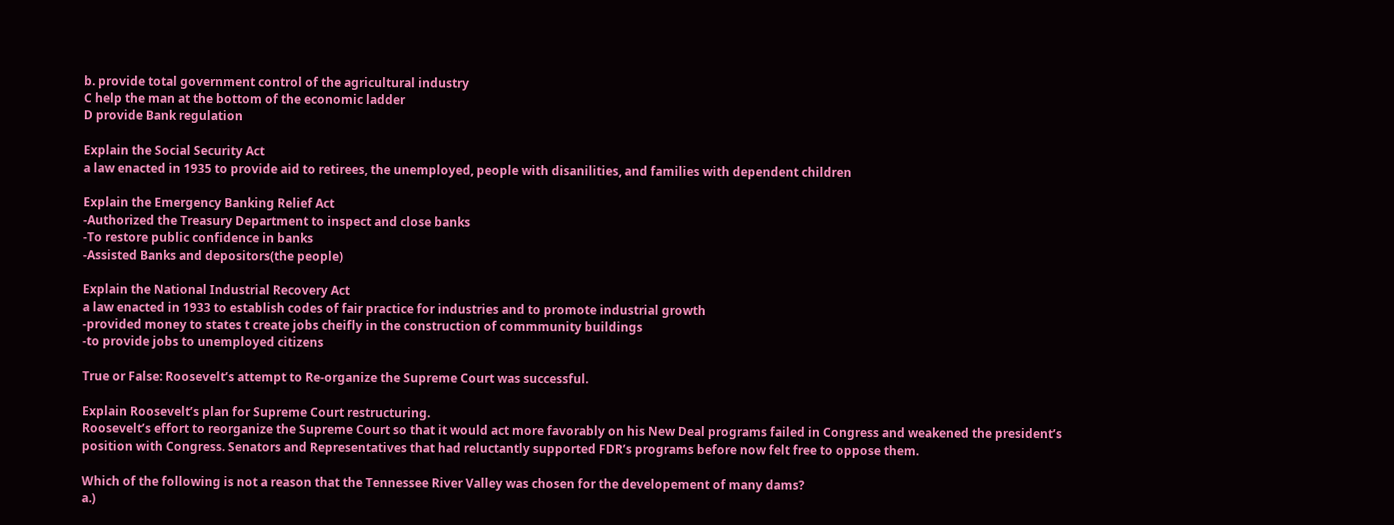b. provide total government control of the agricultural industry
C help the man at the bottom of the economic ladder
D provide Bank regulation

Explain the Social Security Act
a law enacted in 1935 to provide aid to retirees, the unemployed, people with disanilities, and families with dependent children

Explain the Emergency Banking Relief Act
-Authorized the Treasury Department to inspect and close banks
-To restore public confidence in banks
-Assisted Banks and depositors(the people)

Explain the National Industrial Recovery Act
a law enacted in 1933 to establish codes of fair practice for industries and to promote industrial growth
-provided money to states t create jobs cheifly in the construction of commmunity buildings
-to provide jobs to unemployed citizens

True or False: Roosevelt’s attempt to Re-organize the Supreme Court was successful.

Explain Roosevelt’s plan for Supreme Court restructuring.
Roosevelt’s effort to reorganize the Supreme Court so that it would act more favorably on his New Deal programs failed in Congress and weakened the president’s position with Congress. Senators and Representatives that had reluctantly supported FDR’s programs before now felt free to oppose them.

Which of the following is not a reason that the Tennessee River Valley was chosen for the developement of many dams?
a.)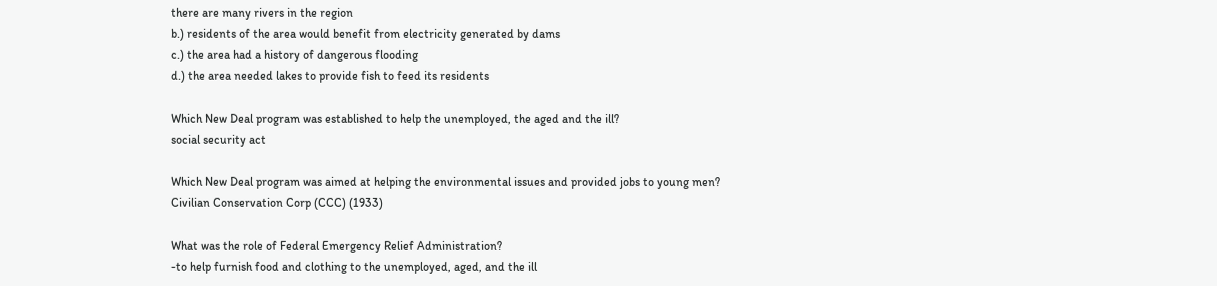there are many rivers in the region
b.) residents of the area would benefit from electricity generated by dams
c.) the area had a history of dangerous flooding
d.) the area needed lakes to provide fish to feed its residents

Which New Deal program was established to help the unemployed, the aged and the ill?
social security act

Which New Deal program was aimed at helping the environmental issues and provided jobs to young men?
Civilian Conservation Corp (CCC) (1933)

What was the role of Federal Emergency Relief Administration?
-to help furnish food and clothing to the unemployed, aged, and the ill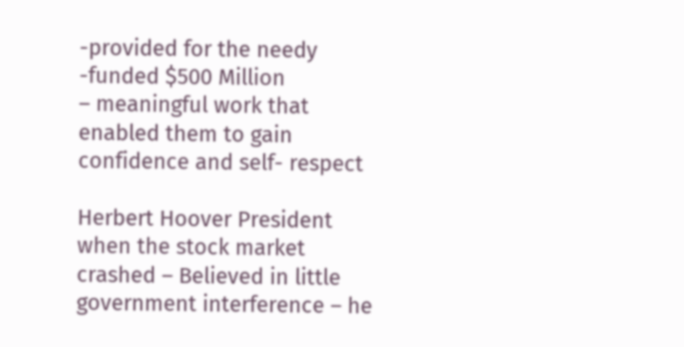-provided for the needy
-funded $500 Million
– meaningful work that enabled them to gain confidence and self- respect

Herbert Hoover President when the stock market crashed – Believed in little government interference – he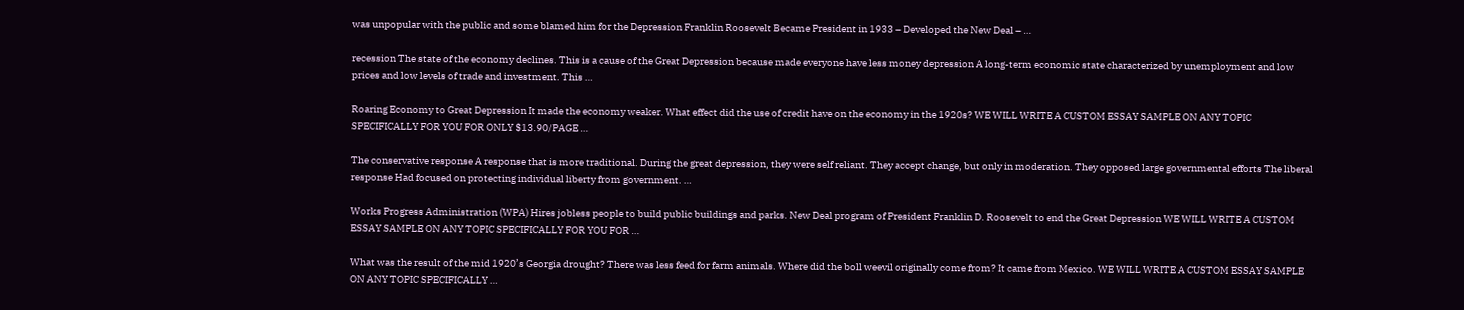was unpopular with the public and some blamed him for the Depression Franklin Roosevelt Became President in 1933 – Developed the New Deal – …

recession The state of the economy declines. This is a cause of the Great Depression because made everyone have less money depression A long-term economic state characterized by unemployment and low prices and low levels of trade and investment. This …

Roaring Economy to Great Depression It made the economy weaker. What effect did the use of credit have on the economy in the 1920s? WE WILL WRITE A CUSTOM ESSAY SAMPLE ON ANY TOPIC SPECIFICALLY FOR YOU FOR ONLY $13.90/PAGE …

The conservative response A response that is more traditional. During the great depression, they were self reliant. They accept change, but only in moderation. They opposed large governmental efforts The liberal response Had focused on protecting individual liberty from government. …

Works Progress Administration (WPA) Hires jobless people to build public buildings and parks. New Deal program of President Franklin D. Roosevelt to end the Great Depression WE WILL WRITE A CUSTOM ESSAY SAMPLE ON ANY TOPIC SPECIFICALLY FOR YOU FOR …

What was the result of the mid 1920’s Georgia drought? There was less feed for farm animals. Where did the boll weevil originally come from? It came from Mexico. WE WILL WRITE A CUSTOM ESSAY SAMPLE ON ANY TOPIC SPECIFICALLY …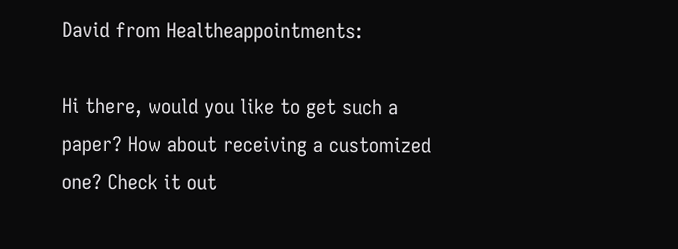David from Healtheappointments:

Hi there, would you like to get such a paper? How about receiving a customized one? Check it out